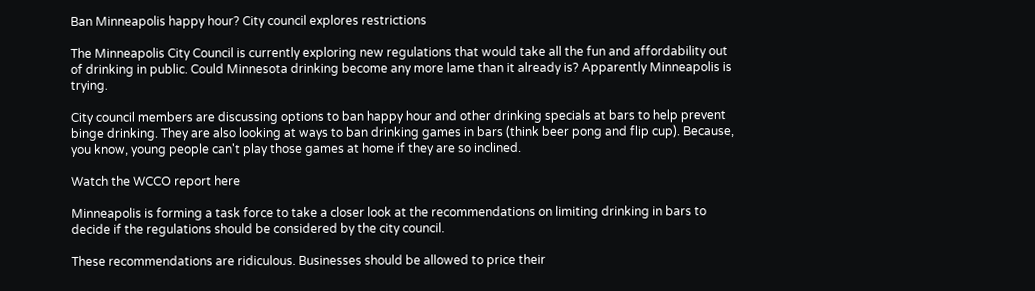Ban Minneapolis happy hour? City council explores restrictions

The Minneapolis City Council is currently exploring new regulations that would take all the fun and affordability out of drinking in public. Could Minnesota drinking become any more lame than it already is? Apparently Minneapolis is trying.

City council members are discussing options to ban happy hour and other drinking specials at bars to help prevent binge drinking. They are also looking at ways to ban drinking games in bars (think beer pong and flip cup). Because, you know, young people can't play those games at home if they are so inclined.

Watch the WCCO report here

Minneapolis is forming a task force to take a closer look at the recommendations on limiting drinking in bars to decide if the regulations should be considered by the city council.

These recommendations are ridiculous. Businesses should be allowed to price their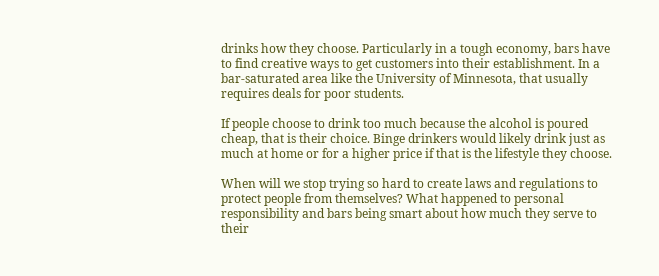drinks how they choose. Particularly in a tough economy, bars have to find creative ways to get customers into their establishment. In a bar-saturated area like the University of Minnesota, that usually requires deals for poor students.

If people choose to drink too much because the alcohol is poured cheap, that is their choice. Binge drinkers would likely drink just as much at home or for a higher price if that is the lifestyle they choose.

When will we stop trying so hard to create laws and regulations to protect people from themselves? What happened to personal responsibility and bars being smart about how much they serve to their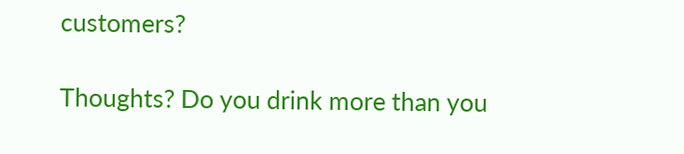customers?

Thoughts? Do you drink more than you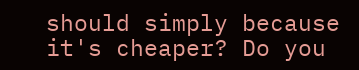should simply because it's cheaper? Do you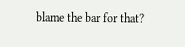blame the bar for that?